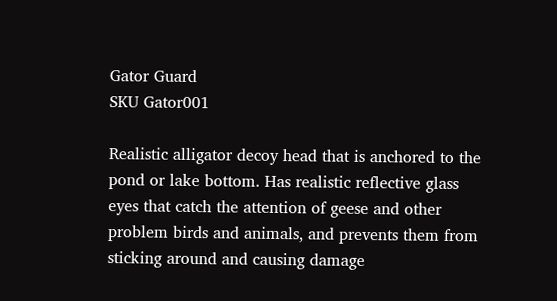Gator Guard
SKU Gator001

Realistic alligator decoy head that is anchored to the pond or lake bottom. Has realistic reflective glass eyes that catch the attention of geese and other problem birds and animals, and prevents them from sticking around and causing damage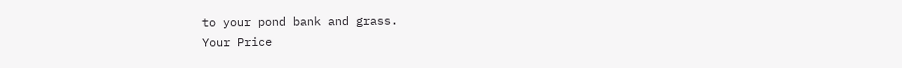to your pond bank and grass.
Your Price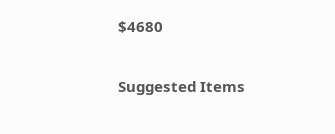$4680

Suggested Items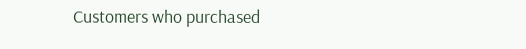Customers who purchased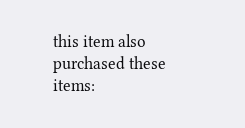this item also purchased these items: